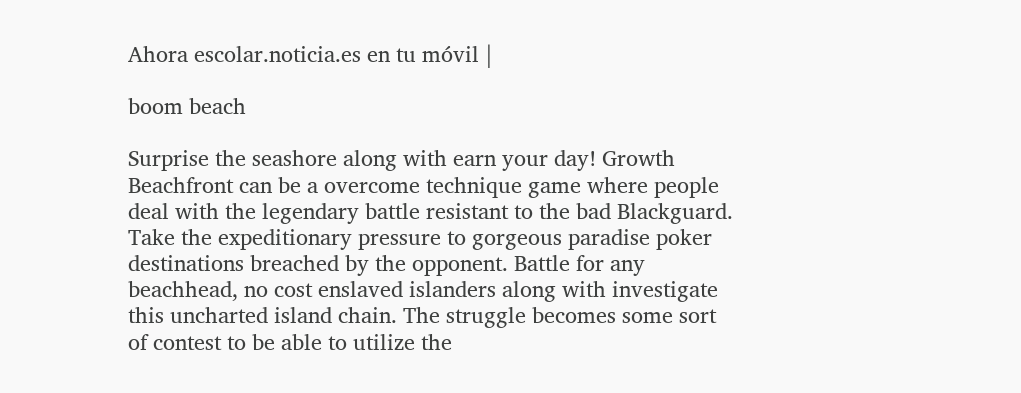Ahora escolar.noticia.es en tu móvil |

boom beach

Surprise the seashore along with earn your day! Growth Beachfront can be a overcome technique game where people deal with the legendary battle resistant to the bad Blackguard. Take the expeditionary pressure to gorgeous paradise poker destinations breached by the opponent. Battle for any beachhead, no cost enslaved islanders along with investigate this uncharted island chain. The struggle becomes some sort of contest to be able to utilize the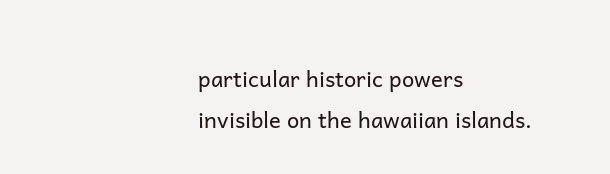particular historic powers invisible on the hawaiian islands.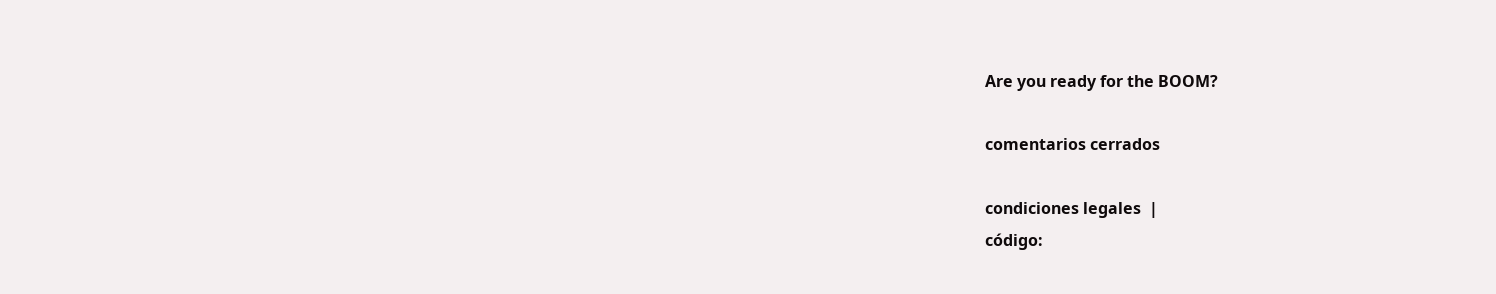Are you ready for the BOOM?

comentarios cerrados

condiciones legales  |
código: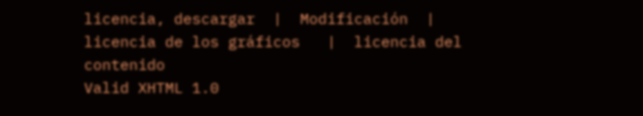licencia, descargar  |  Modificación  |  licencia de los gráficos   |  licencia del contenido
Valid XHTML 1.0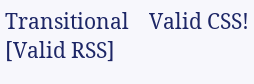Transitional    Valid CSS!   [Valid RSS]